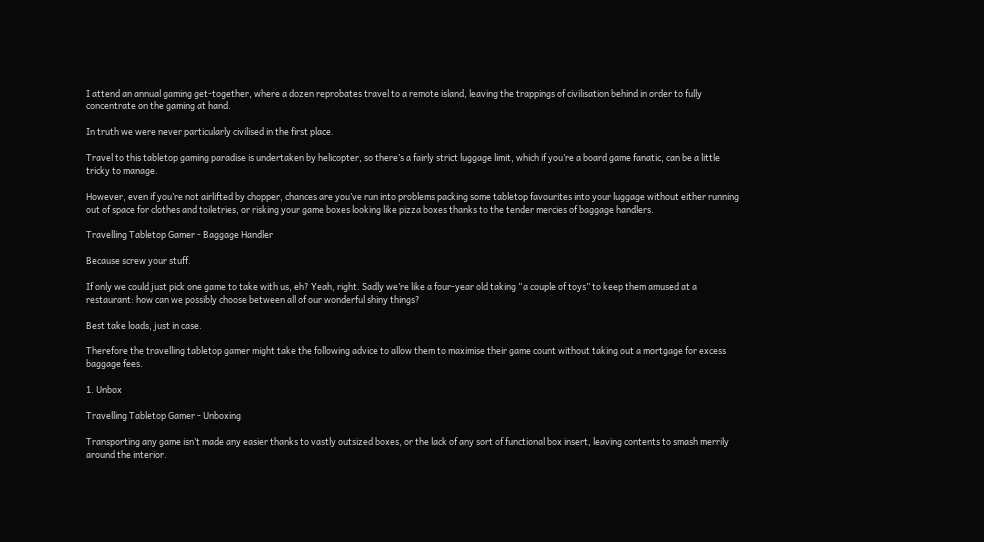I attend an annual gaming get-together, where a dozen reprobates travel to a remote island, leaving the trappings of civilisation behind in order to fully concentrate on the gaming at hand.

In truth we were never particularly civilised in the first place.

Travel to this tabletop gaming paradise is undertaken by helicopter, so there’s a fairly strict luggage limit, which if you’re a board game fanatic, can be a little tricky to manage.

However, even if you’re not airlifted by chopper, chances are you’ve run into problems packing some tabletop favourites into your luggage without either running out of space for clothes and toiletries, or risking your game boxes looking like pizza boxes thanks to the tender mercies of baggage handlers.

Travelling Tabletop Gamer - Baggage Handler

Because screw your stuff.

If only we could just pick one game to take with us, eh? Yeah, right. Sadly we’re like a four-year old taking “a couple of toys” to keep them amused at a restaurant: how can we possibly choose between all of our wonderful shiny things?

Best take loads, just in case.

Therefore the travelling tabletop gamer might take the following advice to allow them to maximise their game count without taking out a mortgage for excess baggage fees.

1. Unbox

Travelling Tabletop Gamer - Unboxing

Transporting any game isn’t made any easier thanks to vastly outsized boxes, or the lack of any sort of functional box insert, leaving contents to smash merrily around the interior.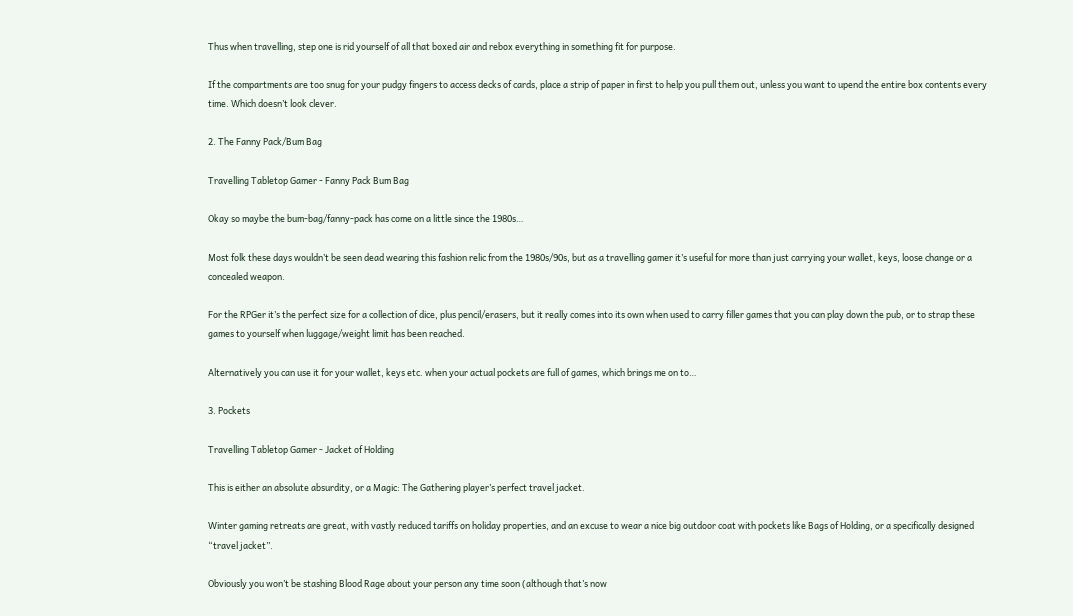Thus when travelling, step one is rid yourself of all that boxed air and rebox everything in something fit for purpose.

If the compartments are too snug for your pudgy fingers to access decks of cards, place a strip of paper in first to help you pull them out, unless you want to upend the entire box contents every time. Which doesn’t look clever.

2. The Fanny Pack/Bum Bag

Travelling Tabletop Gamer - Fanny Pack Bum Bag

Okay so maybe the bum-bag/fanny-pack has come on a little since the 1980s…

Most folk these days wouldn’t be seen dead wearing this fashion relic from the 1980s/90s, but as a travelling gamer it’s useful for more than just carrying your wallet, keys, loose change or a concealed weapon.

For the RPGer it’s the perfect size for a collection of dice, plus pencil/erasers, but it really comes into its own when used to carry filler games that you can play down the pub, or to strap these games to yourself when luggage/weight limit has been reached.

Alternatively you can use it for your wallet, keys etc. when your actual pockets are full of games, which brings me on to…

3. Pockets

Travelling Tabletop Gamer - Jacket of Holding

This is either an absolute absurdity, or a Magic: The Gathering player’s perfect travel jacket.

Winter gaming retreats are great, with vastly reduced tariffs on holiday properties, and an excuse to wear a nice big outdoor coat with pockets like Bags of Holding, or a specifically designed “travel jacket”.

Obviously you won’t be stashing Blood Rage about your person any time soon (although that’s now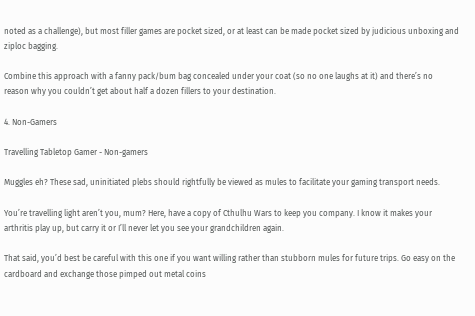noted as a challenge), but most filler games are pocket sized, or at least can be made pocket sized by judicious unboxing and ziploc bagging.

Combine this approach with a fanny pack/bum bag concealed under your coat (so no one laughs at it) and there’s no reason why you couldn’t get about half a dozen fillers to your destination.

4. Non-Gamers

Travelling Tabletop Gamer - Non-gamers

Muggles eh? These sad, uninitiated plebs should rightfully be viewed as mules to facilitate your gaming transport needs.

You’re travelling light aren’t you, mum? Here, have a copy of Cthulhu Wars to keep you company. I know it makes your arthritis play up, but carry it or I’ll never let you see your grandchildren again.

That said, you’d best be careful with this one if you want willing rather than stubborn mules for future trips. Go easy on the cardboard and exchange those pimped out metal coins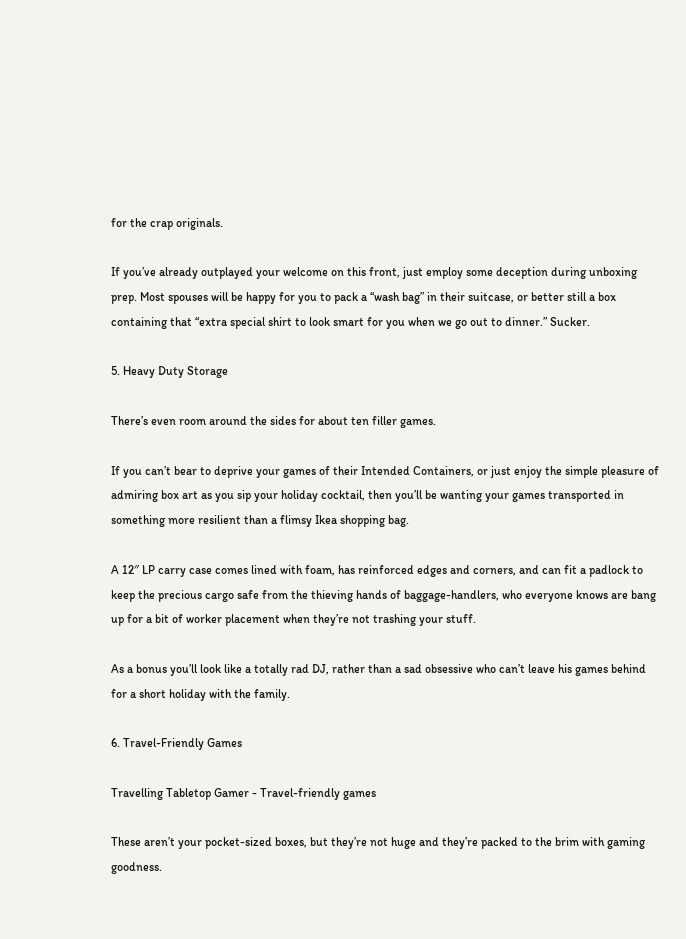for the crap originals.

If you’ve already outplayed your welcome on this front, just employ some deception during unboxing prep. Most spouses will be happy for you to pack a “wash bag” in their suitcase, or better still a box containing that “extra special shirt to look smart for you when we go out to dinner.” Sucker.

5. Heavy Duty Storage

There’s even room around the sides for about ten filler games.

If you can’t bear to deprive your games of their Intended Containers, or just enjoy the simple pleasure of admiring box art as you sip your holiday cocktail, then you’ll be wanting your games transported in something more resilient than a flimsy Ikea shopping bag.

A 12″ LP carry case comes lined with foam, has reinforced edges and corners, and can fit a padlock to keep the precious cargo safe from the thieving hands of baggage-handlers, who everyone knows are bang up for a bit of worker placement when they’re not trashing your stuff.

As a bonus you’ll look like a totally rad DJ, rather than a sad obsessive who can’t leave his games behind for a short holiday with the family.

6. Travel-Friendly Games

Travelling Tabletop Gamer - Travel-friendly games

These aren’t your pocket-sized boxes, but they’re not huge and they’re packed to the brim with gaming goodness.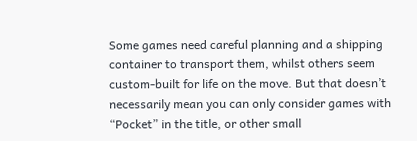Some games need careful planning and a shipping container to transport them, whilst others seem custom-built for life on the move. But that doesn’t necessarily mean you can only consider games with “Pocket” in the title, or other small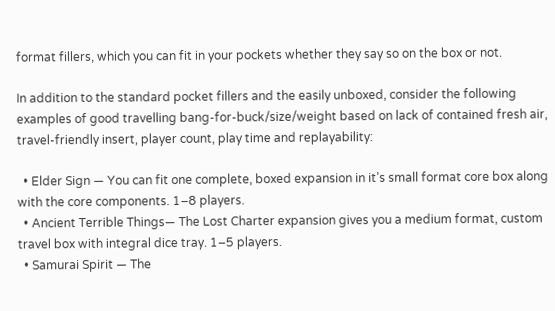format fillers, which you can fit in your pockets whether they say so on the box or not.

In addition to the standard pocket fillers and the easily unboxed, consider the following examples of good travelling bang-for-buck/size/weight based on lack of contained fresh air, travel-friendly insert, player count, play time and replayability:

  • Elder Sign — You can fit one complete, boxed expansion in it’s small format core box along with the core components. 1–8 players.
  • Ancient Terrible Things— The Lost Charter expansion gives you a medium format, custom travel box with integral dice tray. 1–5 players.
  • Samurai Spirit — The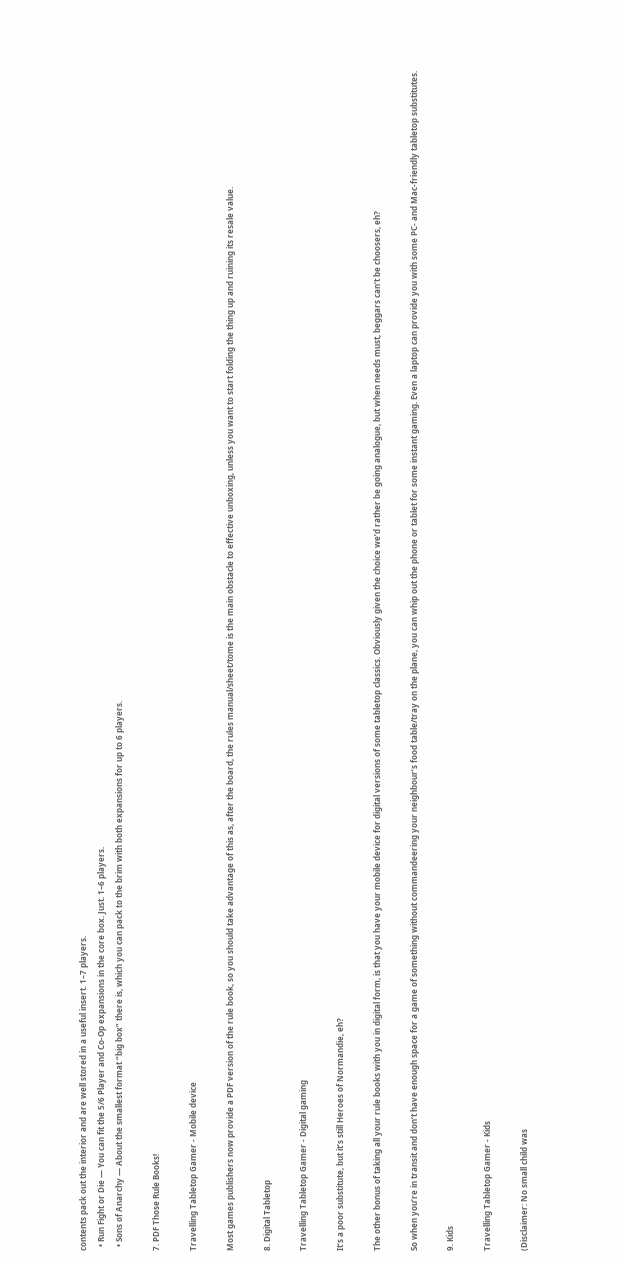contents pack out the interior and are well stored in a useful insert. 1–7 players.
  • Run Fight or Die — You can fit the 5/6 Player and Co-Op expansions in the core box. Just. 1–6 players.
  • Sons of Anarchy — About the smallest format “big box” there is, which you can pack to the brim with both expansions for up to 6 players.

7. PDF Those Rule Books!

Travelling Tabletop Gamer - Mobile device

Most games publishers now provide a PDF version of the rule book, so you should take advantage of this as, after the board, the rules manual/sheet/tome is the main obstacle to effective unboxing, unless you want to start folding the thing up and ruining its resale value.

8. Digital Tabletop

Travelling Tabletop Gamer - Digital gaming

It’s a poor substitute, but it’s still Heroes of Normandie, eh?

The other bonus of taking all your rule books with you in digital form, is that you have your mobile device for digital versions of some tabletop classics. Obviously given the choice we’d rather be going analogue, but when needs must, beggars can’t be choosers, eh?

So when you’re in transit and don’t have enough space for a game of something without commandeering your neighbour’s food table/tray on the plane, you can whip out the phone or tablet for some instant gaming. Even a laptop can provide you with some PC- and Mac-friendly tabletop substitutes.

9. Kids

Travelling Tabletop Gamer - Kids

(Disclaimer: No small child was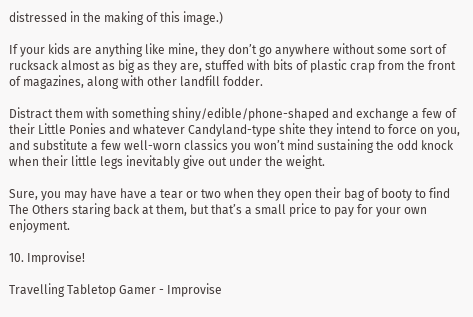distressed in the making of this image.)

If your kids are anything like mine, they don’t go anywhere without some sort of rucksack almost as big as they are, stuffed with bits of plastic crap from the front of magazines, along with other landfill fodder.

Distract them with something shiny/edible/phone-shaped and exchange a few of their Little Ponies and whatever Candyland-type shite they intend to force on you, and substitute a few well-worn classics you won’t mind sustaining the odd knock when their little legs inevitably give out under the weight.

Sure, you may have have a tear or two when they open their bag of booty to find The Others staring back at them, but that’s a small price to pay for your own enjoyment.

10. Improvise!

Travelling Tabletop Gamer - Improvise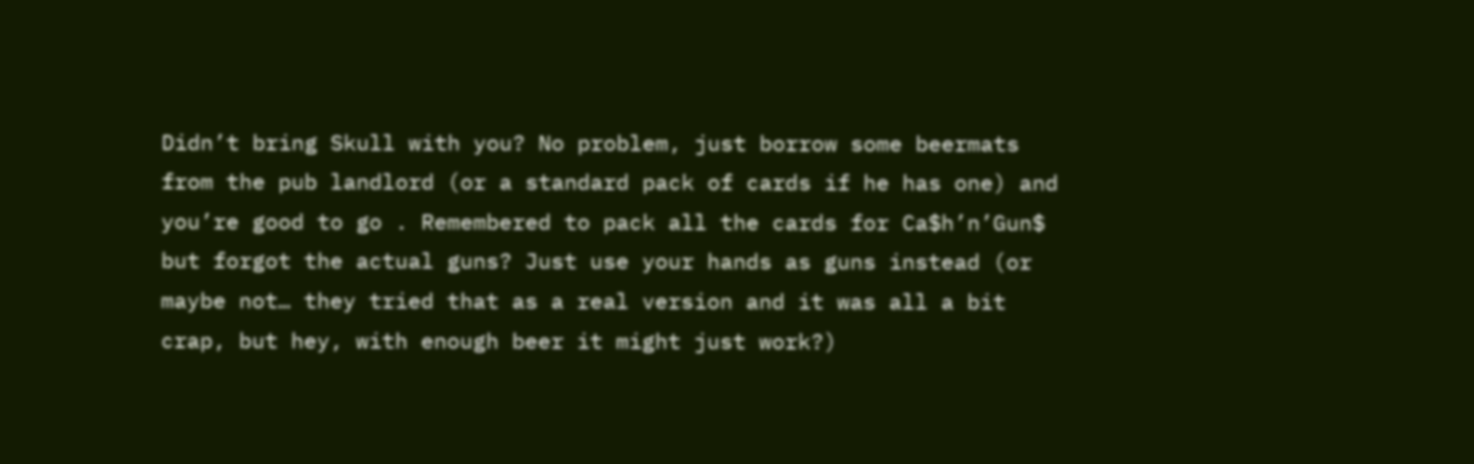Didn’t bring Skull with you? No problem, just borrow some beermats from the pub landlord (or a standard pack of cards if he has one) and you’re good to go . Remembered to pack all the cards for Ca$h’n’Gun$ but forgot the actual guns? Just use your hands as guns instead (or maybe not… they tried that as a real version and it was all a bit crap, but hey, with enough beer it might just work?)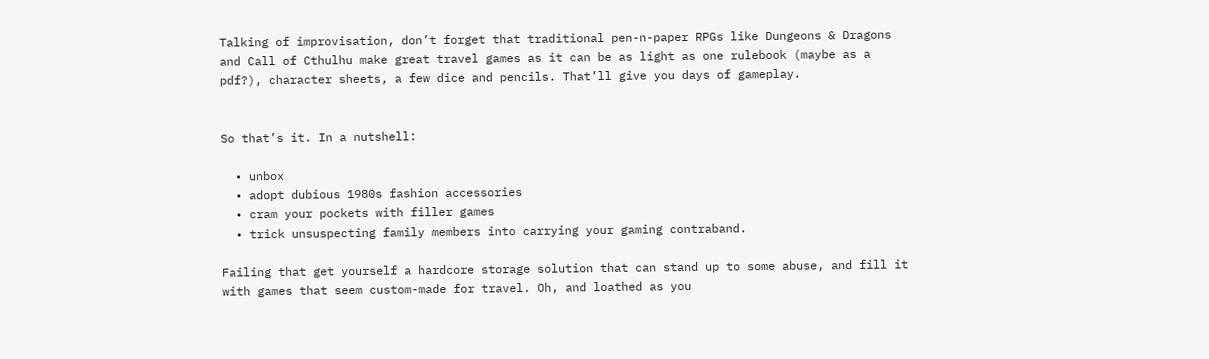Talking of improvisation, don’t forget that traditional pen-n-paper RPGs like Dungeons & Dragons and Call of Cthulhu make great travel games as it can be as light as one rulebook (maybe as a pdf?), character sheets, a few dice and pencils. That’ll give you days of gameplay.


So that’s it. In a nutshell:

  • unbox
  • adopt dubious 1980s fashion accessories
  • cram your pockets with filler games
  • trick unsuspecting family members into carrying your gaming contraband.

Failing that get yourself a hardcore storage solution that can stand up to some abuse, and fill it with games that seem custom-made for travel. Oh, and loathed as you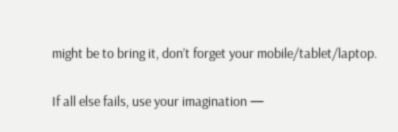might be to bring it, don’t forget your mobile/tablet/laptop.

If all else fails, use your imagination —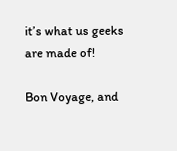it’s what us geeks are made of!

Bon Voyage, and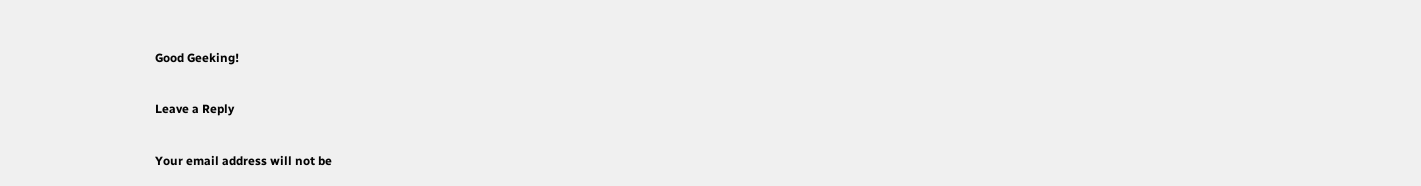Good Geeking!

Leave a Reply

Your email address will not be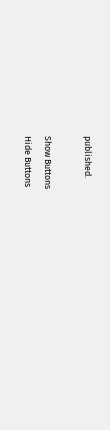published.

Show Buttons
Hide Buttons